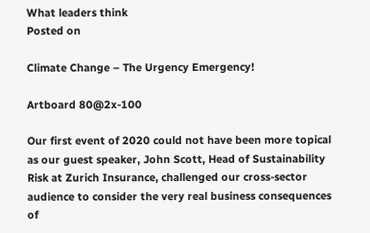What leaders think
Posted on

Climate Change – The Urgency Emergency!

Artboard 80@2x-100

Our first event of 2020 could not have been more topical as our guest speaker, John Scott, Head of Sustainability Risk at Zurich Insurance, challenged our cross-sector audience to consider the very real business consequences of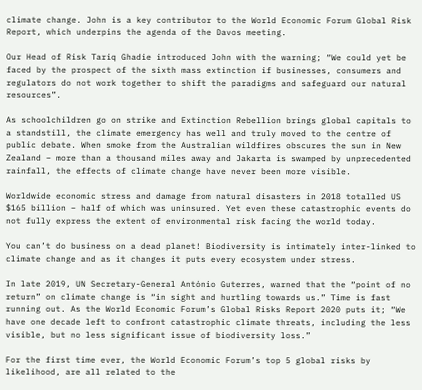climate change. John is a key contributor to the World Economic Forum Global Risk Report, which underpins the agenda of the Davos meeting.

Our Head of Risk Tariq Ghadie introduced John with the warning; “We could yet be faced by the prospect of the sixth mass extinction if businesses, consumers and regulators do not work together to shift the paradigms and safeguard our natural resources”.

As schoolchildren go on strike and Extinction Rebellion brings global capitals to a standstill, the climate emergency has well and truly moved to the centre of public debate. When smoke from the Australian wildfires obscures the sun in New Zealand – more than a thousand miles away and Jakarta is swamped by unprecedented rainfall, the effects of climate change have never been more visible.

Worldwide economic stress and damage from natural disasters in 2018 totalled US $165 billion – half of which was uninsured. Yet even these catastrophic events do not fully express the extent of environmental risk facing the world today.

You can’t do business on a dead planet! Biodiversity is intimately inter-linked to climate change and as it changes it puts every ecosystem under stress.

In late 2019, UN Secretary-General António Guterres, warned that the “point of no return” on climate change is “in sight and hurtling towards us.” Time is fast running out. As the World Economic Forum’s Global Risks Report 2020 puts it; “We have one decade left to confront catastrophic climate threats, including the less visible, but no less significant issue of biodiversity loss.”

For the first time ever, the World Economic Forum’s top 5 global risks by likelihood, are all related to the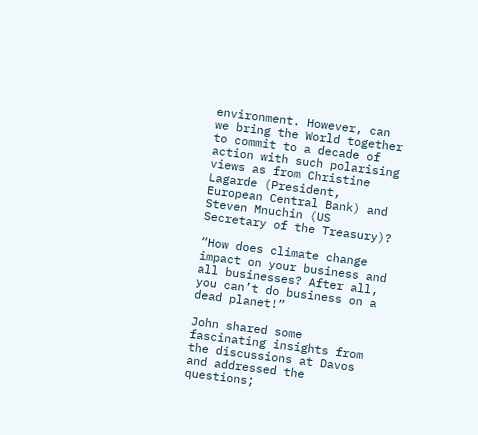environment. However, can we bring the World together to commit to a decade of action with such polarising views as from Christine Lagarde (President, European Central Bank) and Steven Mnuchin (US Secretary of the Treasury)?

“How does climate change impact on your business and all businesses? After all, you can’t do business on a dead planet!”

John shared some fascinating insights from the discussions at Davos and addressed the questions;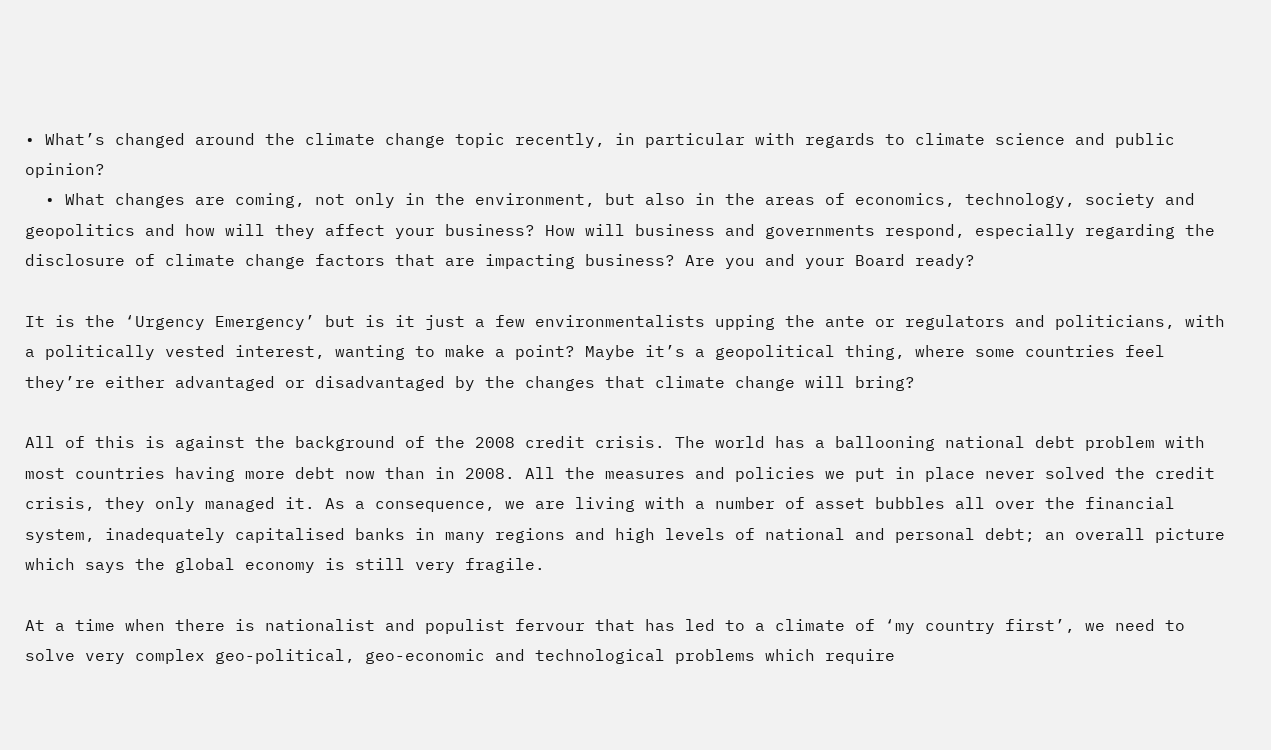• What’s changed around the climate change topic recently, in particular with regards to climate science and public opinion?
  • What changes are coming, not only in the environment, but also in the areas of economics, technology, society and geopolitics and how will they affect your business? How will business and governments respond, especially regarding the disclosure of climate change factors that are impacting business? Are you and your Board ready?

It is the ‘Urgency Emergency’ but is it just a few environmentalists upping the ante or regulators and politicians, with a politically vested interest, wanting to make a point? Maybe it’s a geopolitical thing, where some countries feel they’re either advantaged or disadvantaged by the changes that climate change will bring?

All of this is against the background of the 2008 credit crisis. The world has a ballooning national debt problem with most countries having more debt now than in 2008. All the measures and policies we put in place never solved the credit crisis, they only managed it. As a consequence, we are living with a number of asset bubbles all over the financial system, inadequately capitalised banks in many regions and high levels of national and personal debt; an overall picture which says the global economy is still very fragile.

At a time when there is nationalist and populist fervour that has led to a climate of ‘my country first’, we need to solve very complex geo-political, geo-economic and technological problems which require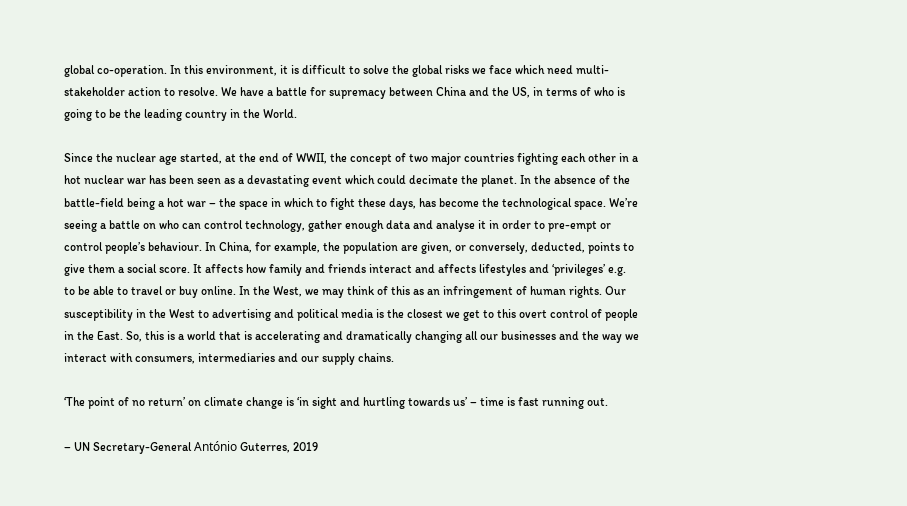global co-operation. In this environment, it is difficult to solve the global risks we face which need multi-stakeholder action to resolve. We have a battle for supremacy between China and the US, in terms of who is going to be the leading country in the World.

Since the nuclear age started, at the end of WWII, the concept of two major countries fighting each other in a hot nuclear war has been seen as a devastating event which could decimate the planet. In the absence of the battle-field being a hot war – the space in which to fight these days, has become the technological space. We’re seeing a battle on who can control technology, gather enough data and analyse it in order to pre-empt or control people’s behaviour. In China, for example, the population are given, or conversely, deducted, points to give them a social score. It affects how family and friends interact and affects lifestyles and ‘privileges’ e.g. to be able to travel or buy online. In the West, we may think of this as an infringement of human rights. Our susceptibility in the West to advertising and political media is the closest we get to this overt control of people in the East. So, this is a world that is accelerating and dramatically changing all our businesses and the way we interact with consumers, intermediaries and our supply chains.

‘The point of no return’ on climate change is ‘in sight and hurtling towards us’ – time is fast running out.

– UN Secretary-General António Guterres, 2019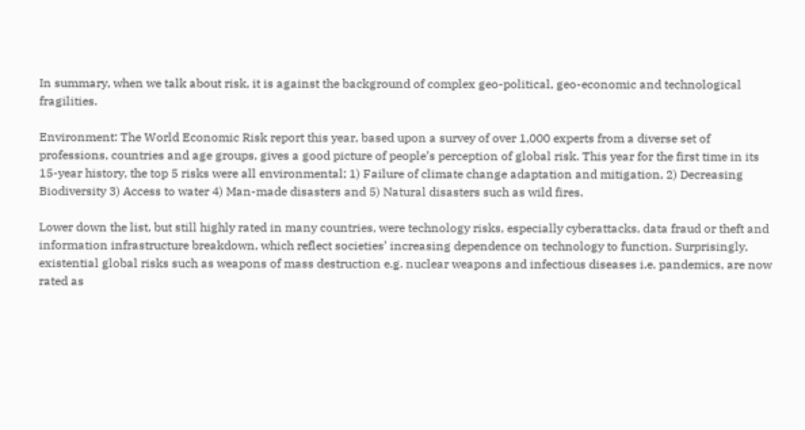In summary, when we talk about risk, it is against the background of complex geo-political, geo-economic and technological fragilities.

Environment: The World Economic Risk report this year, based upon a survey of over 1,000 experts from a diverse set of professions, countries and age groups, gives a good picture of people’s perception of global risk. This year for the first time in its 15-year history, the top 5 risks were all environmental; 1) Failure of climate change adaptation and mitigation, 2) Decreasing Biodiversity 3) Access to water 4) Man-made disasters and 5) Natural disasters such as wild fires.

Lower down the list, but still highly rated in many countries, were technology risks, especially cyberattacks, data fraud or theft and information infrastructure breakdown, which reflect societies’ increasing dependence on technology to function. Surprisingly, existential global risks such as weapons of mass destruction e.g. nuclear weapons and infectious diseases i.e. pandemics, are now rated as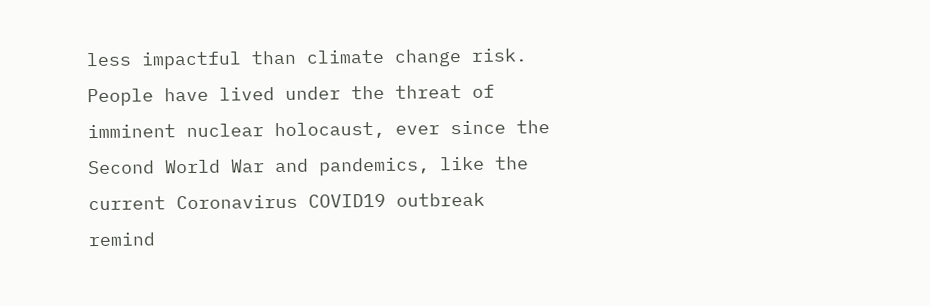less impactful than climate change risk. People have lived under the threat of imminent nuclear holocaust, ever since the Second World War and pandemics, like the current Coronavirus COVID19 outbreak remind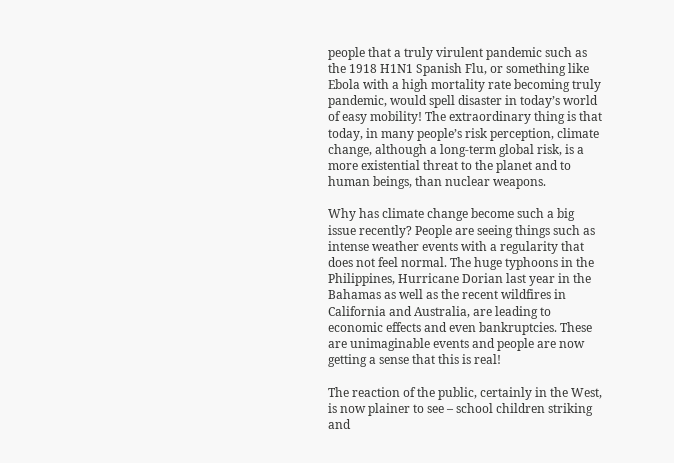people that a truly virulent pandemic such as the 1918 H1N1 Spanish Flu, or something like Ebola with a high mortality rate becoming truly pandemic, would spell disaster in today’s world of easy mobility! The extraordinary thing is that today, in many people’s risk perception, climate change, although a long-term global risk, is a more existential threat to the planet and to human beings, than nuclear weapons.

Why has climate change become such a big issue recently? People are seeing things such as intense weather events with a regularity that does not feel normal. The huge typhoons in the Philippines, Hurricane Dorian last year in the Bahamas as well as the recent wildfires in California and Australia, are leading to economic effects and even bankruptcies. These are unimaginable events and people are now getting a sense that this is real!

The reaction of the public, certainly in the West, is now plainer to see – school children striking and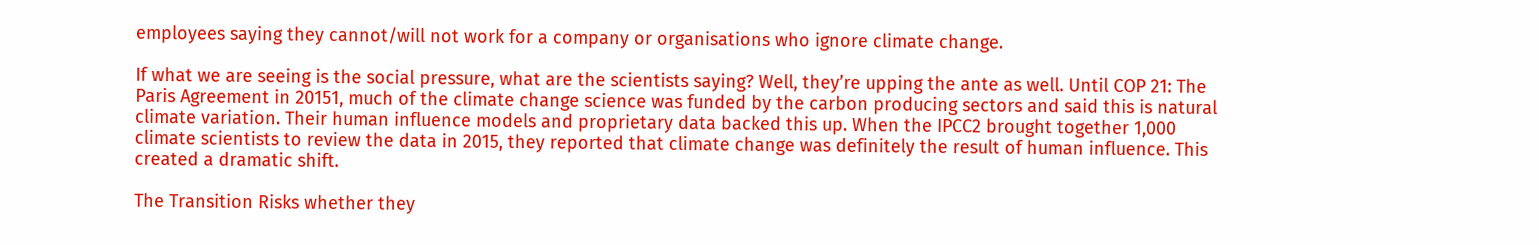employees saying they cannot/will not work for a company or organisations who ignore climate change.

If what we are seeing is the social pressure, what are the scientists saying? Well, they’re upping the ante as well. Until COP 21: The Paris Agreement in 20151, much of the climate change science was funded by the carbon producing sectors and said this is natural climate variation. Their human influence models and proprietary data backed this up. When the IPCC2 brought together 1,000 climate scientists to review the data in 2015, they reported that climate change was definitely the result of human influence. This created a dramatic shift.

The Transition Risks whether they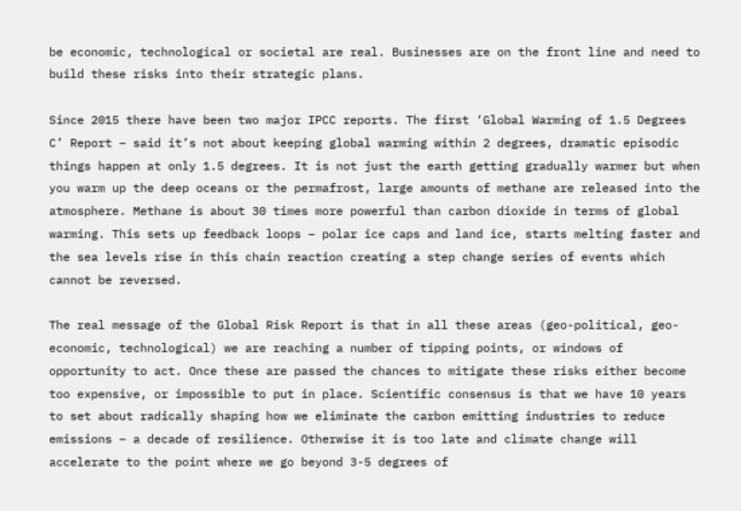be economic, technological or societal are real. Businesses are on the front line and need to build these risks into their strategic plans.

Since 2015 there have been two major IPCC reports. The first ‘Global Warming of 1.5 Degrees C’ Report – said it’s not about keeping global warming within 2 degrees, dramatic episodic things happen at only 1.5 degrees. It is not just the earth getting gradually warmer but when you warm up the deep oceans or the permafrost, large amounts of methane are released into the atmosphere. Methane is about 30 times more powerful than carbon dioxide in terms of global warming. This sets up feedback loops – polar ice caps and land ice, starts melting faster and the sea levels rise in this chain reaction creating a step change series of events which cannot be reversed.

The real message of the Global Risk Report is that in all these areas (geo-political, geo-economic, technological) we are reaching a number of tipping points, or windows of opportunity to act. Once these are passed the chances to mitigate these risks either become too expensive, or impossible to put in place. Scientific consensus is that we have 10 years to set about radically shaping how we eliminate the carbon emitting industries to reduce emissions – a decade of resilience. Otherwise it is too late and climate change will accelerate to the point where we go beyond 3-5 degrees of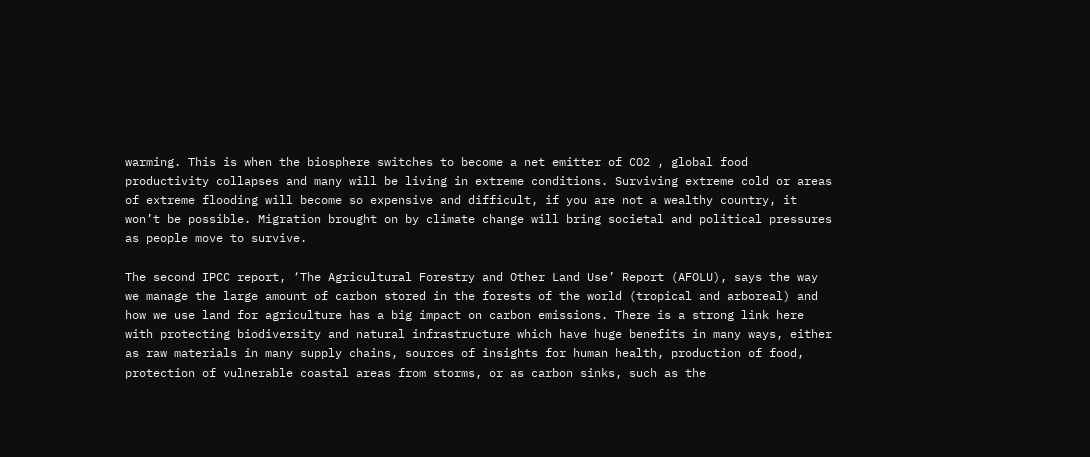warming. This is when the biosphere switches to become a net emitter of CO2 , global food productivity collapses and many will be living in extreme conditions. Surviving extreme cold or areas of extreme flooding will become so expensive and difficult, if you are not a wealthy country, it won’t be possible. Migration brought on by climate change will bring societal and political pressures as people move to survive.

The second IPCC report, ‘The Agricultural Forestry and Other Land Use’ Report (AFOLU), says the way we manage the large amount of carbon stored in the forests of the world (tropical and arboreal) and how we use land for agriculture has a big impact on carbon emissions. There is a strong link here with protecting biodiversity and natural infrastructure which have huge benefits in many ways, either as raw materials in many supply chains, sources of insights for human health, production of food, protection of vulnerable coastal areas from storms, or as carbon sinks, such as the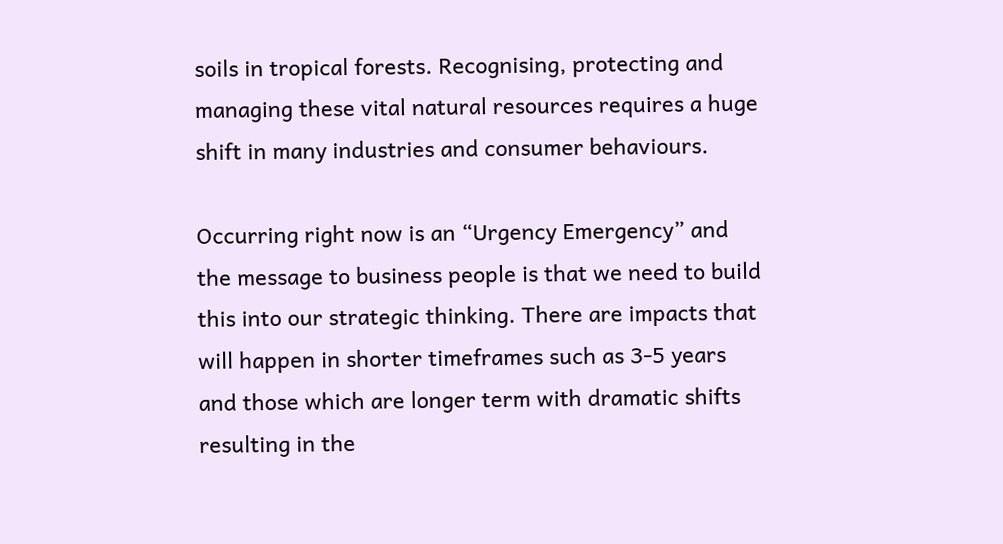soils in tropical forests. Recognising, protecting and managing these vital natural resources requires a huge shift in many industries and consumer behaviours.

Occurring right now is an “Urgency Emergency” and the message to business people is that we need to build this into our strategic thinking. There are impacts that will happen in shorter timeframes such as 3-5 years and those which are longer term with dramatic shifts resulting in the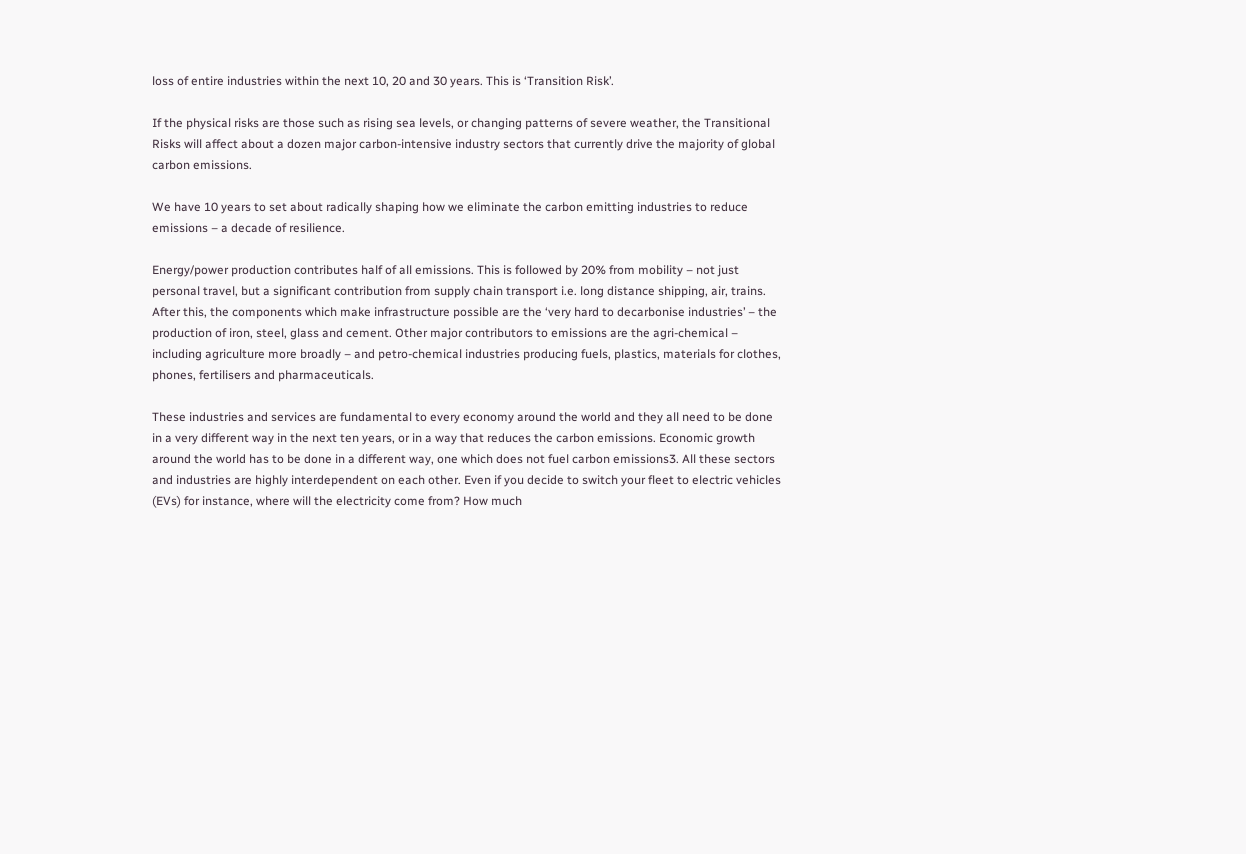loss of entire industries within the next 10, 20 and 30 years. This is ‘Transition Risk’.

If the physical risks are those such as rising sea levels, or changing patterns of severe weather, the Transitional Risks will affect about a dozen major carbon-intensive industry sectors that currently drive the majority of global carbon emissions.

We have 10 years to set about radically shaping how we eliminate the carbon emitting industries to reduce emissions – a decade of resilience.

Energy/power production contributes half of all emissions. This is followed by 20% from mobility – not just personal travel, but a significant contribution from supply chain transport i.e. long distance shipping, air, trains. After this, the components which make infrastructure possible are the ‘very hard to decarbonise industries’ – the production of iron, steel, glass and cement. Other major contributors to emissions are the agri-chemical – including agriculture more broadly – and petro-chemical industries producing fuels, plastics, materials for clothes, phones, fertilisers and pharmaceuticals.

These industries and services are fundamental to every economy around the world and they all need to be done in a very different way in the next ten years, or in a way that reduces the carbon emissions. Economic growth around the world has to be done in a different way, one which does not fuel carbon emissions3. All these sectors and industries are highly interdependent on each other. Even if you decide to switch your fleet to electric vehicles (EVs) for instance, where will the electricity come from? How much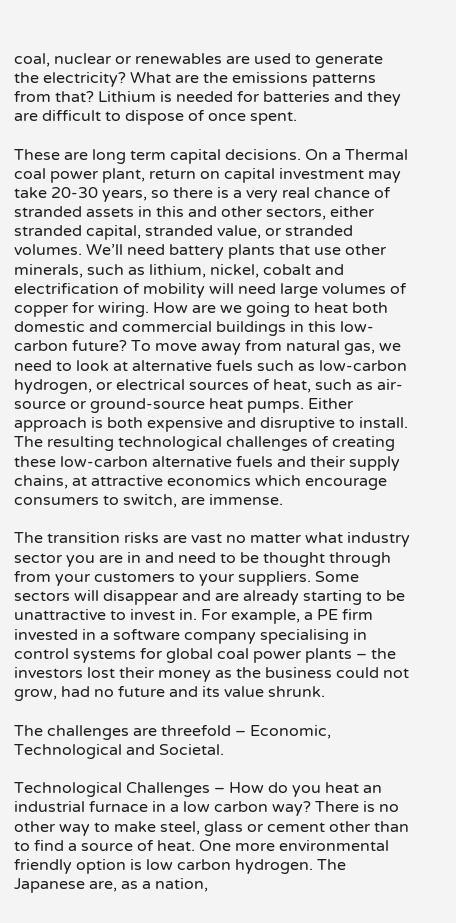coal, nuclear or renewables are used to generate the electricity? What are the emissions patterns from that? Lithium is needed for batteries and they are difficult to dispose of once spent.

These are long term capital decisions. On a Thermal coal power plant, return on capital investment may take 20-30 years, so there is a very real chance of stranded assets in this and other sectors, either stranded capital, stranded value, or stranded volumes. We’ll need battery plants that use other minerals, such as lithium, nickel, cobalt and electrification of mobility will need large volumes of copper for wiring. How are we going to heat both domestic and commercial buildings in this low-carbon future? To move away from natural gas, we need to look at alternative fuels such as low-carbon hydrogen, or electrical sources of heat, such as air-source or ground-source heat pumps. Either approach is both expensive and disruptive to install. The resulting technological challenges of creating these low-carbon alternative fuels and their supply chains, at attractive economics which encourage consumers to switch, are immense.

The transition risks are vast no matter what industry sector you are in and need to be thought through from your customers to your suppliers. Some sectors will disappear and are already starting to be unattractive to invest in. For example, a PE firm invested in a software company specialising in control systems for global coal power plants – the investors lost their money as the business could not grow, had no future and its value shrunk.

The challenges are threefold – Economic, Technological and Societal.

Technological Challenges – How do you heat an industrial furnace in a low carbon way? There is no other way to make steel, glass or cement other than to find a source of heat. One more environmental friendly option is low carbon hydrogen. The Japanese are, as a nation,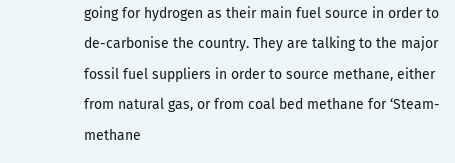going for hydrogen as their main fuel source in order to de-carbonise the country. They are talking to the major fossil fuel suppliers in order to source methane, either from natural gas, or from coal bed methane for ‘Steam-methane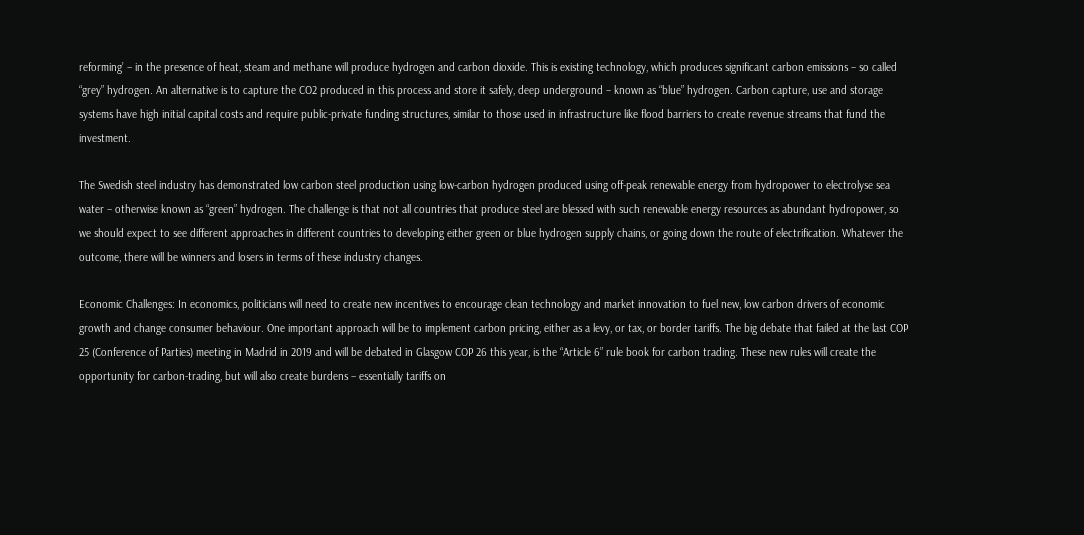reforming’ – in the presence of heat, steam and methane will produce hydrogen and carbon dioxide. This is existing technology, which produces significant carbon emissions – so called “grey” hydrogen. An alternative is to capture the CO2 produced in this process and store it safely, deep underground – known as “blue” hydrogen. Carbon capture, use and storage systems have high initial capital costs and require public-private funding structures, similar to those used in infrastructure like flood barriers to create revenue streams that fund the investment.

The Swedish steel industry has demonstrated low carbon steel production using low-carbon hydrogen produced using off-peak renewable energy from hydropower to electrolyse sea water – otherwise known as “green” hydrogen. The challenge is that not all countries that produce steel are blessed with such renewable energy resources as abundant hydropower, so we should expect to see different approaches in different countries to developing either green or blue hydrogen supply chains, or going down the route of electrification. Whatever the outcome, there will be winners and losers in terms of these industry changes.

Economic Challenges: In economics, politicians will need to create new incentives to encourage clean technology and market innovation to fuel new, low carbon drivers of economic growth and change consumer behaviour. One important approach will be to implement carbon pricing, either as a levy, or tax, or border tariffs. The big debate that failed at the last COP 25 (Conference of Parties) meeting in Madrid in 2019 and will be debated in Glasgow COP 26 this year, is the “Article 6” rule book for carbon trading. These new rules will create the opportunity for carbon-trading, but will also create burdens – essentially tariffs on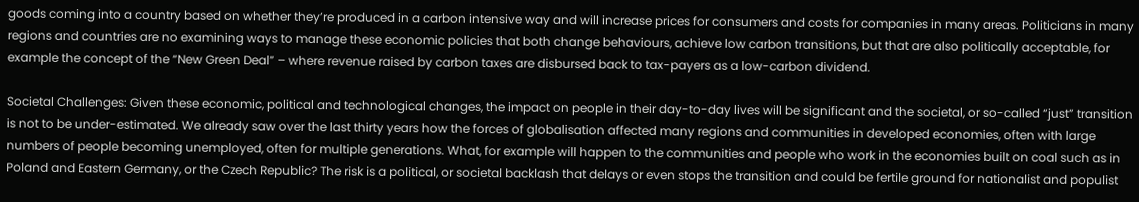goods coming into a country based on whether they’re produced in a carbon intensive way and will increase prices for consumers and costs for companies in many areas. Politicians in many regions and countries are no examining ways to manage these economic policies that both change behaviours, achieve low carbon transitions, but that are also politically acceptable, for example the concept of the “New Green Deal” – where revenue raised by carbon taxes are disbursed back to tax-payers as a low-carbon dividend.

Societal Challenges: Given these economic, political and technological changes, the impact on people in their day-to-day lives will be significant and the societal, or so-called “just” transition is not to be under-estimated. We already saw over the last thirty years how the forces of globalisation affected many regions and communities in developed economies, often with large numbers of people becoming unemployed, often for multiple generations. What, for example will happen to the communities and people who work in the economies built on coal such as in Poland and Eastern Germany, or the Czech Republic? The risk is a political, or societal backlash that delays or even stops the transition and could be fertile ground for nationalist and populist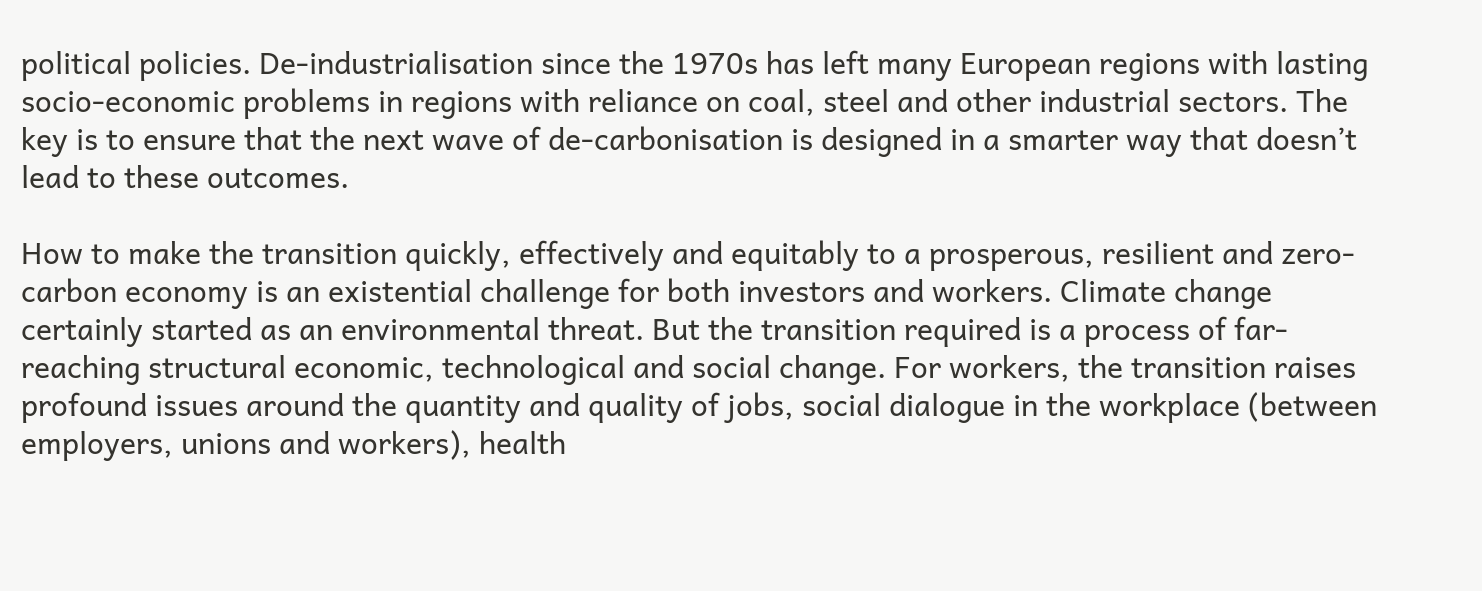political policies. De-industrialisation since the 1970s has left many European regions with lasting socio-economic problems in regions with reliance on coal, steel and other industrial sectors. The key is to ensure that the next wave of de-carbonisation is designed in a smarter way that doesn’t lead to these outcomes.

How to make the transition quickly, effectively and equitably to a prosperous, resilient and zero-carbon economy is an existential challenge for both investors and workers. Climate change certainly started as an environmental threat. But the transition required is a process of far-reaching structural economic, technological and social change. For workers, the transition raises profound issues around the quantity and quality of jobs, social dialogue in the workplace (between employers, unions and workers), health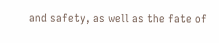and safety, as well as the fate of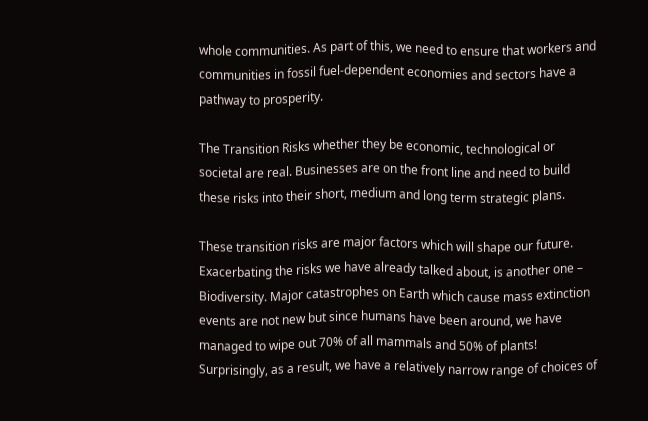whole communities. As part of this, we need to ensure that workers and communities in fossil fuel-dependent economies and sectors have a pathway to prosperity.

The Transition Risks whether they be economic, technological or societal are real. Businesses are on the front line and need to build these risks into their short, medium and long term strategic plans.

These transition risks are major factors which will shape our future. Exacerbating the risks we have already talked about, is another one – Biodiversity. Major catastrophes on Earth which cause mass extinction events are not new but since humans have been around, we have managed to wipe out 70% of all mammals and 50% of plants! Surprisingly, as a result, we have a relatively narrow range of choices of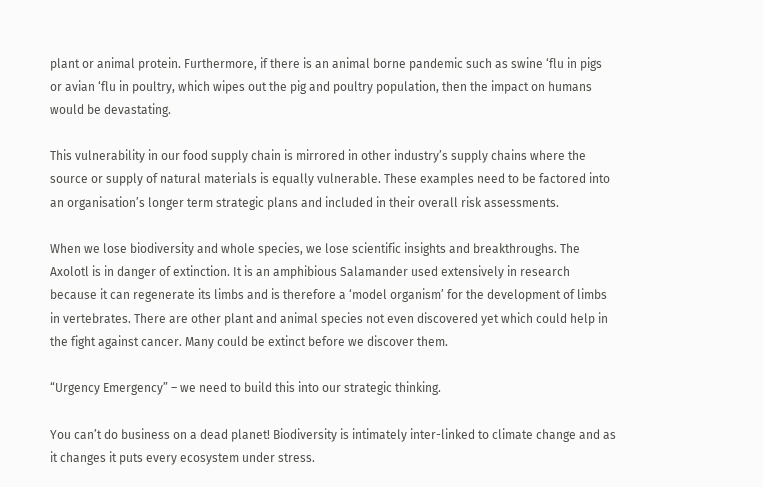plant or animal protein. Furthermore, if there is an animal borne pandemic such as swine ‘flu in pigs or avian ‘flu in poultry, which wipes out the pig and poultry population, then the impact on humans would be devastating.

This vulnerability in our food supply chain is mirrored in other industry’s supply chains where the source or supply of natural materials is equally vulnerable. These examples need to be factored into an organisation’s longer term strategic plans and included in their overall risk assessments.

When we lose biodiversity and whole species, we lose scientific insights and breakthroughs. The Axolotl is in danger of extinction. It is an amphibious Salamander used extensively in research because it can regenerate its limbs and is therefore a ‘model organism’ for the development of limbs in vertebrates. There are other plant and animal species not even discovered yet which could help in the fight against cancer. Many could be extinct before we discover them.

“Urgency Emergency” – we need to build this into our strategic thinking.

You can’t do business on a dead planet! Biodiversity is intimately inter-linked to climate change and as it changes it puts every ecosystem under stress.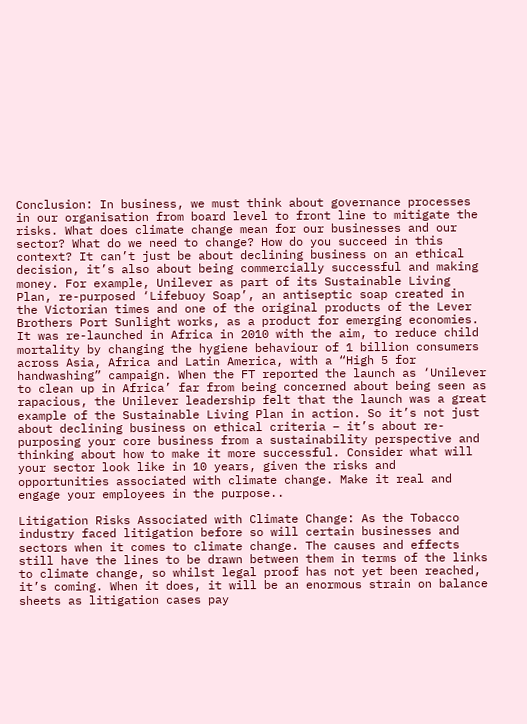Conclusion: In business, we must think about governance processes in our organisation from board level to front line to mitigate the risks. What does climate change mean for our businesses and our sector? What do we need to change? How do you succeed in this context? It can’t just be about declining business on an ethical decision, it’s also about being commercially successful and making money. For example, Unilever as part of its Sustainable Living Plan, re-purposed ‘Lifebuoy Soap’, an antiseptic soap created in the Victorian times and one of the original products of the Lever Brothers Port Sunlight works, as a product for emerging economies. It was re-launched in Africa in 2010 with the aim, to reduce child mortality by changing the hygiene behaviour of 1 billion consumers across Asia, Africa and Latin America, with a “High 5 for handwashing” campaign. When the FT reported the launch as ‘Unilever to clean up in Africa’ far from being concerned about being seen as rapacious, the Unilever leadership felt that the launch was a great example of the Sustainable Living Plan in action. So it’s not just about declining business on ethical criteria – it’s about re-purposing your core business from a sustainability perspective and thinking about how to make it more successful. Consider what will your sector look like in 10 years, given the risks and opportunities associated with climate change. Make it real and engage your employees in the purpose..

Litigation Risks Associated with Climate Change: As the Tobacco industry faced litigation before so will certain businesses and sectors when it comes to climate change. The causes and effects still have the lines to be drawn between them in terms of the links to climate change, so whilst legal proof has not yet been reached, it’s coming. When it does, it will be an enormous strain on balance sheets as litigation cases pay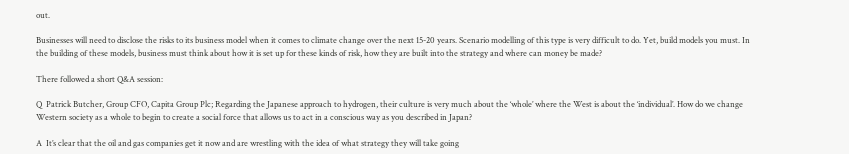out.

Businesses will need to disclose the risks to its business model when it comes to climate change over the next 15-20 years. Scenario modelling of this type is very difficult to do. Yet, build models you must. In the building of these models, business must think about how it is set up for these kinds of risk, how they are built into the strategy and where can money be made?

There followed a short Q&A session:

Q  Patrick Butcher, Group CFO, Capita Group Plc; Regarding the Japanese approach to hydrogen, their culture is very much about the ‘whole’ where the West is about the ‘individual’. How do we change Western society as a whole to begin to create a social force that allows us to act in a conscious way as you described in Japan?

A  It’s clear that the oil and gas companies get it now and are wrestling with the idea of what strategy they will take going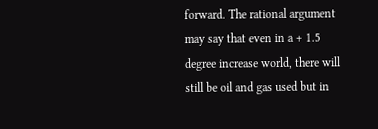forward. The rational argument may say that even in a + 1.5 degree increase world, there will still be oil and gas used but in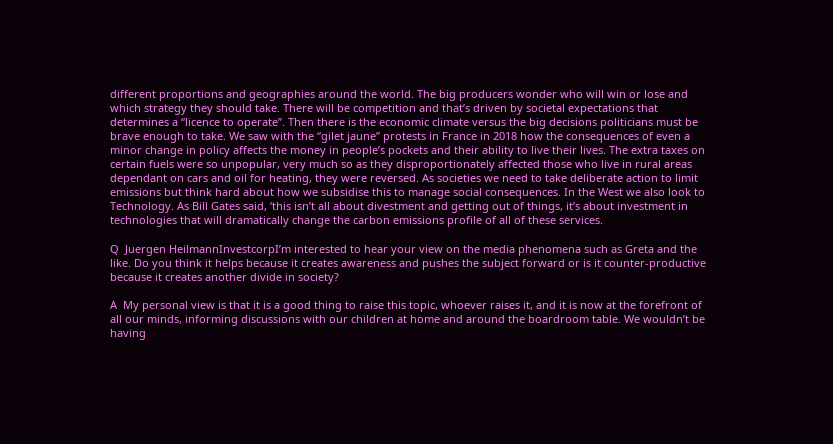different proportions and geographies around the world. The big producers wonder who will win or lose and which strategy they should take. There will be competition and that’s driven by societal expectations that determines a “licence to operate”. Then there is the economic climate versus the big decisions politicians must be brave enough to take. We saw with the “gilet jaune” protests in France in 2018 how the consequences of even a minor change in policy affects the money in people’s pockets and their ability to live their lives. The extra taxes on certain fuels were so unpopular, very much so as they disproportionately affected those who live in rural areas dependant on cars and oil for heating, they were reversed. As societies we need to take deliberate action to limit emissions but think hard about how we subsidise this to manage social consequences. In the West we also look to Technology. As Bill Gates said, ‘this isn’t all about divestment and getting out of things, it’s about investment in technologies that will dramatically change the carbon emissions profile of all of these services.

Q  Juergen HeilmannInvestcorpI’m interested to hear your view on the media phenomena such as Greta and the like. Do you think it helps because it creates awareness and pushes the subject forward or is it counter-productive because it creates another divide in society?

A  My personal view is that it is a good thing to raise this topic, whoever raises it, and it is now at the forefront of all our minds, informing discussions with our children at home and around the boardroom table. We wouldn’t be having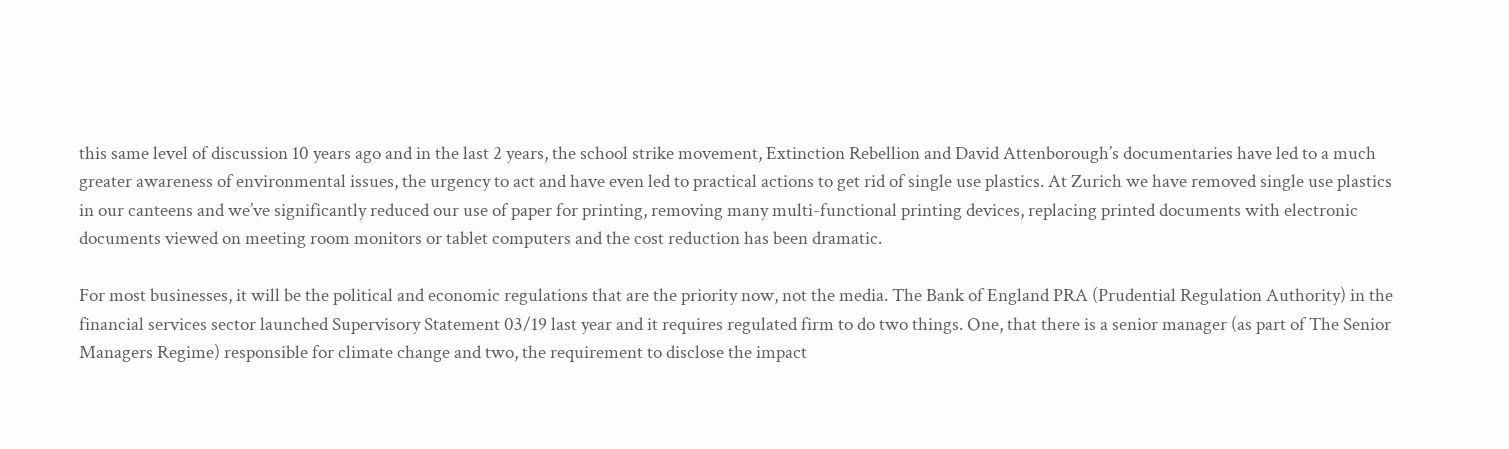this same level of discussion 10 years ago and in the last 2 years, the school strike movement, Extinction Rebellion and David Attenborough’s documentaries have led to a much greater awareness of environmental issues, the urgency to act and have even led to practical actions to get rid of single use plastics. At Zurich we have removed single use plastics in our canteens and we’ve significantly reduced our use of paper for printing, removing many multi-functional printing devices, replacing printed documents with electronic documents viewed on meeting room monitors or tablet computers and the cost reduction has been dramatic.

For most businesses, it will be the political and economic regulations that are the priority now, not the media. The Bank of England PRA (Prudential Regulation Authority) in the financial services sector launched Supervisory Statement 03/19 last year and it requires regulated firm to do two things. One, that there is a senior manager (as part of The Senior Managers Regime) responsible for climate change and two, the requirement to disclose the impact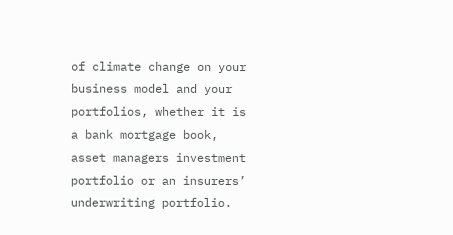of climate change on your business model and your portfolios, whether it is a bank mortgage book, asset managers investment portfolio or an insurers’ underwriting portfolio.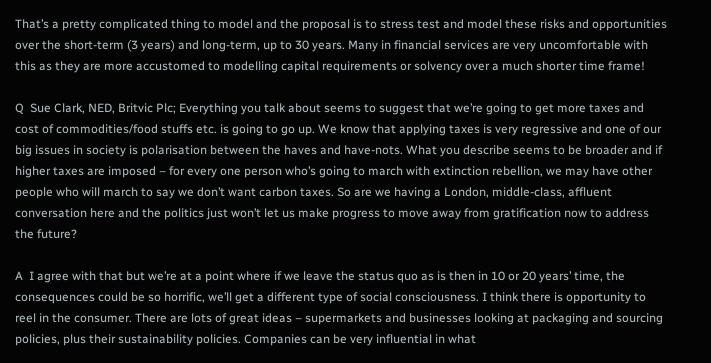That’s a pretty complicated thing to model and the proposal is to stress test and model these risks and opportunities over the short-term (3 years) and long-term, up to 30 years. Many in financial services are very uncomfortable with this as they are more accustomed to modelling capital requirements or solvency over a much shorter time frame!

Q  Sue Clark, NED, Britvic Plc; Everything you talk about seems to suggest that we’re going to get more taxes and cost of commodities/food stuffs etc. is going to go up. We know that applying taxes is very regressive and one of our big issues in society is polarisation between the haves and have-nots. What you describe seems to be broader and if higher taxes are imposed – for every one person who’s going to march with extinction rebellion, we may have other people who will march to say we don’t want carbon taxes. So are we having a London, middle-class, affluent conversation here and the politics just won’t let us make progress to move away from gratification now to address the future?

A  I agree with that but we’re at a point where if we leave the status quo as is then in 10 or 20 years’ time, the consequences could be so horrific, we’ll get a different type of social consciousness. I think there is opportunity to reel in the consumer. There are lots of great ideas – supermarkets and businesses looking at packaging and sourcing policies, plus their sustainability policies. Companies can be very influential in what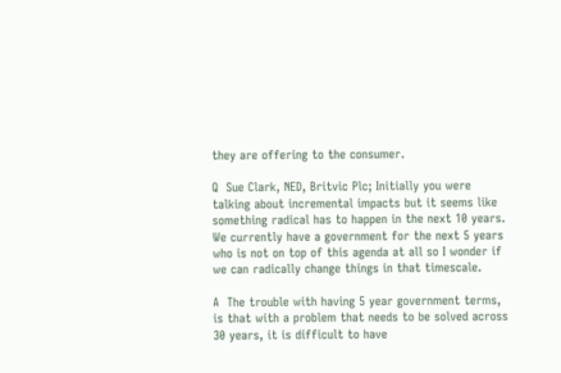they are offering to the consumer.

Q  Sue Clark, NED, Britvic Plc; Initially you were talking about incremental impacts but it seems like something radical has to happen in the next 10 years. We currently have a government for the next 5 years who is not on top of this agenda at all so I wonder if we can radically change things in that timescale.

A  The trouble with having 5 year government terms, is that with a problem that needs to be solved across 30 years, it is difficult to have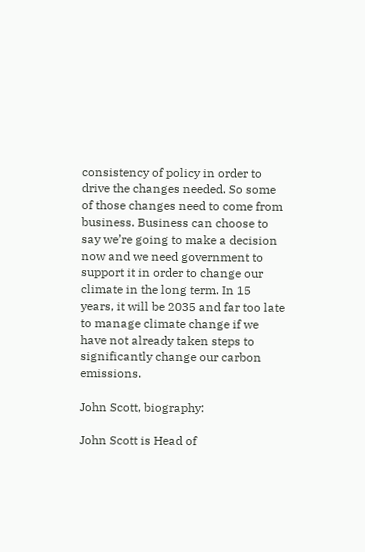consistency of policy in order to drive the changes needed. So some of those changes need to come from business. Business can choose to say we’re going to make a decision now and we need government to support it in order to change our climate in the long term. In 15 years, it will be 2035 and far too late to manage climate change if we have not already taken steps to significantly change our carbon emissions.

John Scott, biography:

John Scott is Head of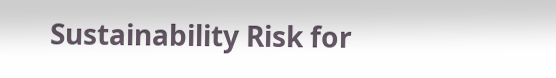Sustainability Risk for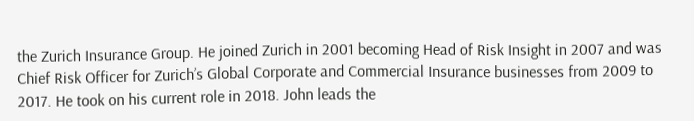the Zurich Insurance Group. He joined Zurich in 2001 becoming Head of Risk Insight in 2007 and was Chief Risk Officer for Zurich’s Global Corporate and Commercial Insurance businesses from 2009 to 2017. He took on his current role in 2018. John leads the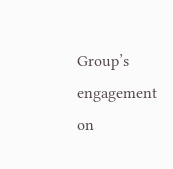Group’s engagement on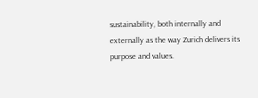sustainability, both internally and externally as the way Zurich delivers its purpose and values.